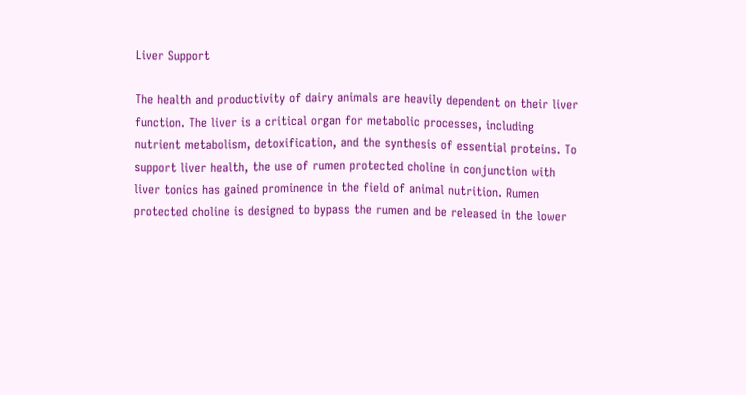Liver Support

The health and productivity of dairy animals are heavily dependent on their liver function. The liver is a critical organ for metabolic processes, including nutrient metabolism, detoxification, and the synthesis of essential proteins. To support liver health, the use of rumen protected choline in conjunction with liver tonics has gained prominence in the field of animal nutrition. Rumen protected choline is designed to bypass the rumen and be released in the lower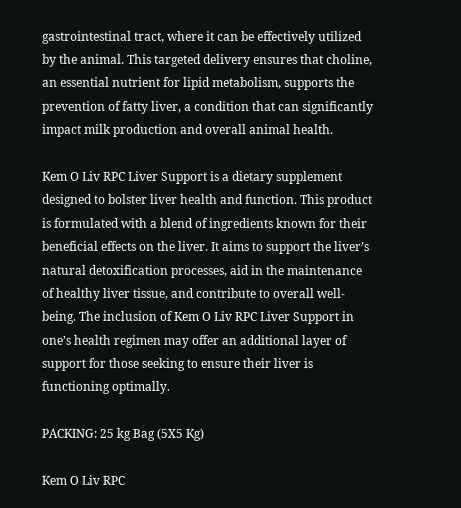gastrointestinal tract, where it can be effectively utilized by the animal. This targeted delivery ensures that choline, an essential nutrient for lipid metabolism, supports the prevention of fatty liver, a condition that can significantly impact milk production and overall animal health.

Kem O Liv RPC Liver Support is a dietary supplement designed to bolster liver health and function. This product is formulated with a blend of ingredients known for their beneficial effects on the liver. It aims to support the liver’s natural detoxification processes, aid in the maintenance of healthy liver tissue, and contribute to overall well-being. The inclusion of Kem O Liv RPC Liver Support in one’s health regimen may offer an additional layer of support for those seeking to ensure their liver is functioning optimally.

PACKING: 25 kg Bag (5X5 Kg)

Kem O Liv RPC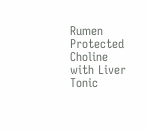Rumen Protected Choline with Liver Tonic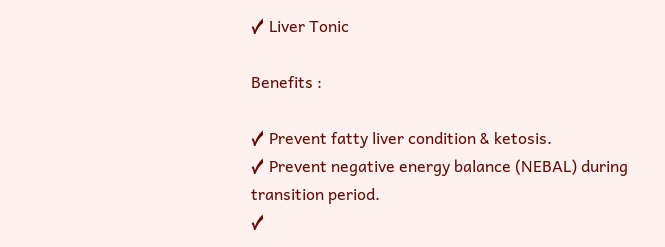✓ Liver Tonic

Benefits :

✓ Prevent fatty liver condition & ketosis.
✓ Prevent negative energy balance (NEBAL) during transition period.
✓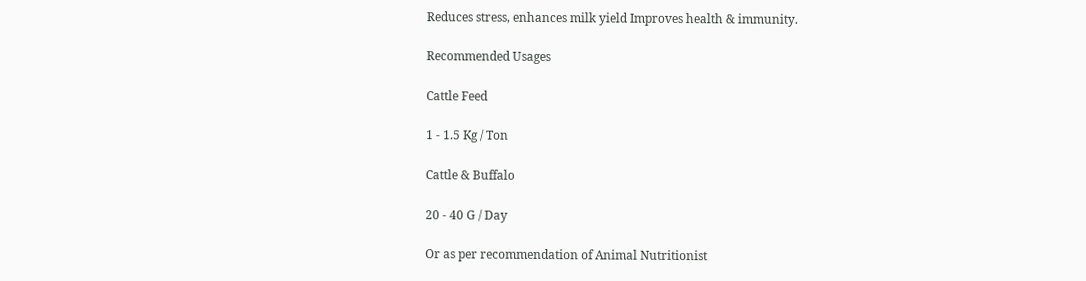Reduces stress, enhances milk yield Improves health & immunity.

Recommended Usages

Cattle Feed

1 - 1.5 Kg / Ton

Cattle & Buffalo

20 - 40 G / Day

Or as per recommendation of Animal Nutritionist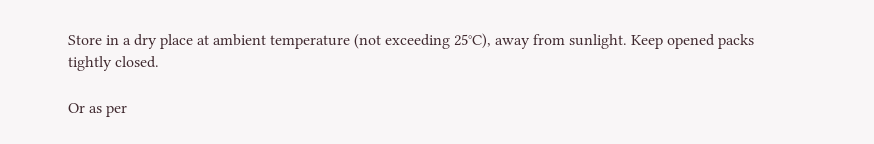Store in a dry place at ambient temperature (not exceeding 25°C), away from sunlight. Keep opened packs tightly closed.

Or as per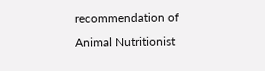recommendation of Animal Nutritionist